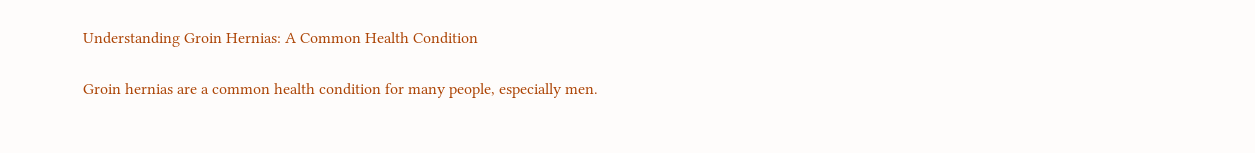Understanding Groin Hernias: A Common Health Condition

Groin hernias are a common health condition for many people, especially men.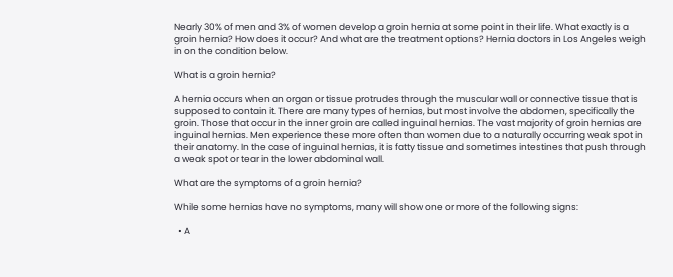Nearly 30% of men and 3% of women develop a groin hernia at some point in their life. What exactly is a groin hernia? How does it occur? And what are the treatment options? Hernia doctors in Los Angeles weigh in on the condition below.

What is a groin hernia?

A hernia occurs when an organ or tissue protrudes through the muscular wall or connective tissue that is supposed to contain it. There are many types of hernias, but most involve the abdomen, specifically the groin. Those that occur in the inner groin are called inguinal hernias. The vast majority of groin hernias are inguinal hernias. Men experience these more often than women due to a naturally occurring weak spot in their anatomy. In the case of inguinal hernias, it is fatty tissue and sometimes intestines that push through a weak spot or tear in the lower abdominal wall.

What are the symptoms of a groin hernia?

While some hernias have no symptoms, many will show one or more of the following signs:

  • A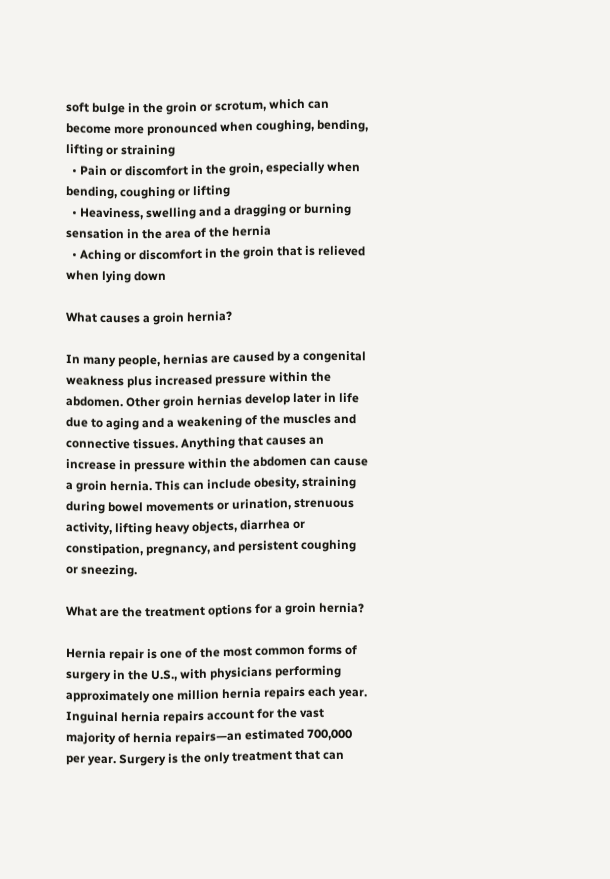soft bulge in the groin or scrotum, which can become more pronounced when coughing, bending, lifting or straining
  • Pain or discomfort in the groin, especially when bending, coughing or lifting
  • Heaviness, swelling and a dragging or burning sensation in the area of the hernia
  • Aching or discomfort in the groin that is relieved when lying down

What causes a groin hernia?

In many people, hernias are caused by a congenital weakness plus increased pressure within the abdomen. Other groin hernias develop later in life due to aging and a weakening of the muscles and connective tissues. Anything that causes an increase in pressure within the abdomen can cause a groin hernia. This can include obesity, straining during bowel movements or urination, strenuous activity, lifting heavy objects, diarrhea or constipation, pregnancy, and persistent coughing or sneezing.

What are the treatment options for a groin hernia?

Hernia repair is one of the most common forms of surgery in the U.S., with physicians performing approximately one million hernia repairs each year. Inguinal hernia repairs account for the vast majority of hernia repairs—an estimated 700,000 per year. Surgery is the only treatment that can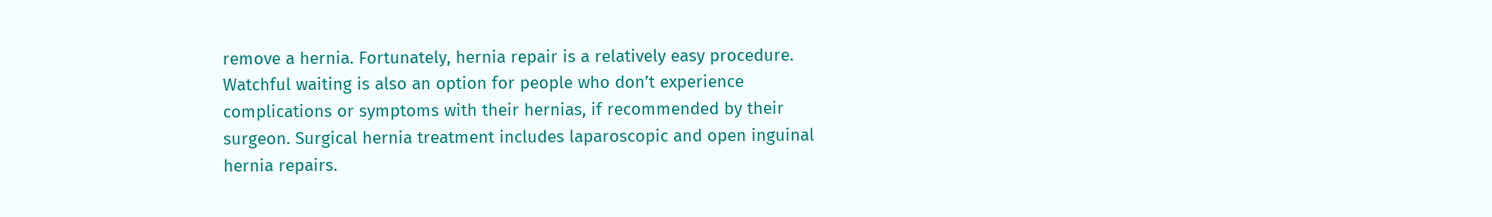remove a hernia. Fortunately, hernia repair is a relatively easy procedure. Watchful waiting is also an option for people who don’t experience complications or symptoms with their hernias, if recommended by their surgeon. Surgical hernia treatment includes laparoscopic and open inguinal hernia repairs.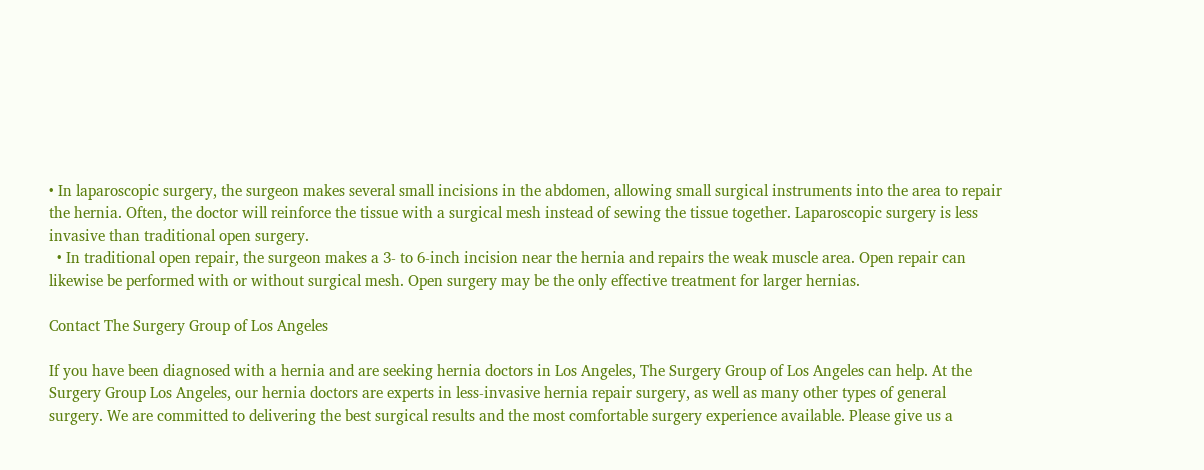• In laparoscopic surgery, the surgeon makes several small incisions in the abdomen, allowing small surgical instruments into the area to repair the hernia. Often, the doctor will reinforce the tissue with a surgical mesh instead of sewing the tissue together. Laparoscopic surgery is less invasive than traditional open surgery.
  • In traditional open repair, the surgeon makes a 3- to 6-inch incision near the hernia and repairs the weak muscle area. Open repair can likewise be performed with or without surgical mesh. Open surgery may be the only effective treatment for larger hernias.

Contact The Surgery Group of Los Angeles

If you have been diagnosed with a hernia and are seeking hernia doctors in Los Angeles, The Surgery Group of Los Angeles can help. At the Surgery Group Los Angeles, our hernia doctors are experts in less-invasive hernia repair surgery, as well as many other types of general surgery. We are committed to delivering the best surgical results and the most comfortable surgery experience available. Please give us a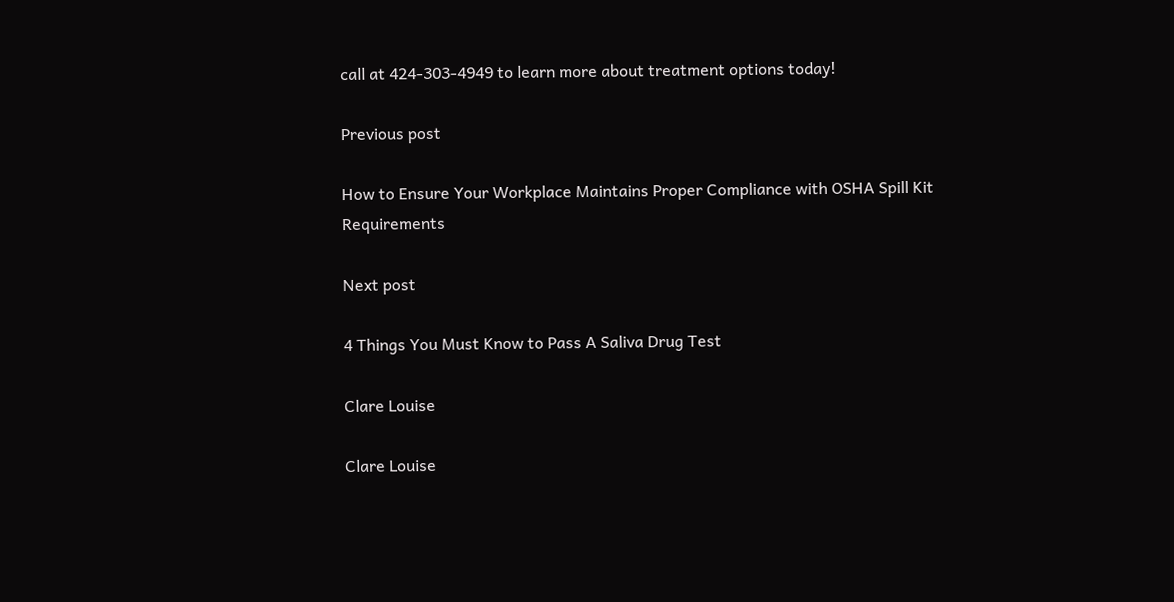call at 424-303-4949 to learn more about treatment options today!

Previous post

How to Ensure Your Workplace Maintains Proper Compliance with OSHA Spill Kit Requirements

Next post

4 Things You Must Know to Pass A Saliva Drug Test

Clare Louise

Clare Louise